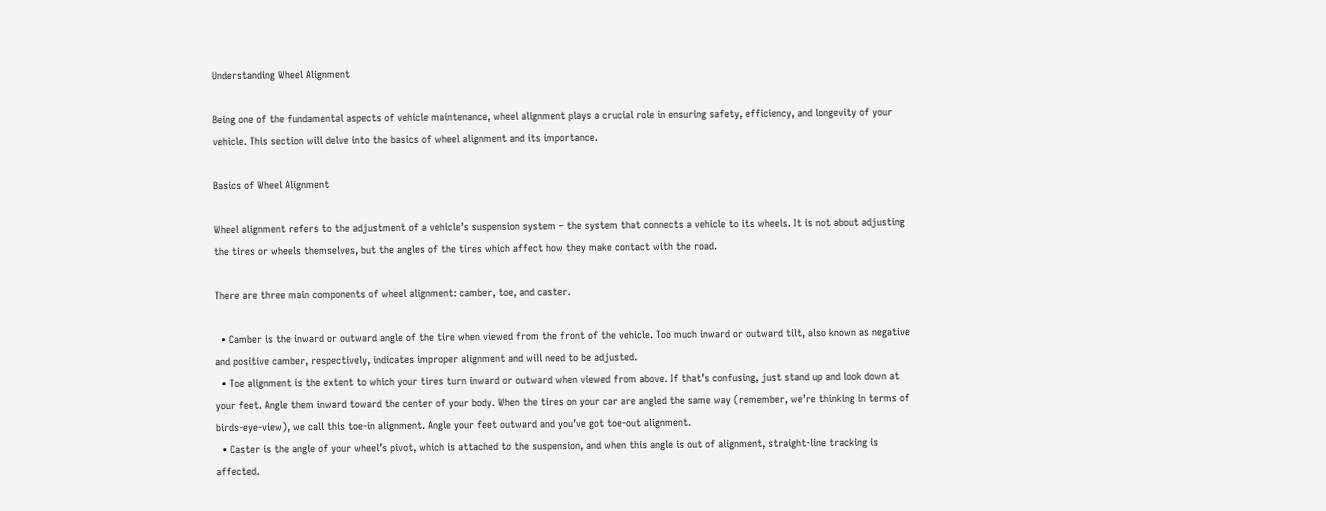Understanding Wheel Alignment

Being one of the fundamental aspects of vehicle maintenance, wheel alignment plays a crucial role in ensuring safety, efficiency, and longevity of your vehicle. This section will delve into the basics of wheel alignment and its importance.

Basics of Wheel Alignment

Wheel alignment refers to the adjustment of a vehicle’s suspension system – the system that connects a vehicle to its wheels. It is not about adjusting the tires or wheels themselves, but the angles of the tires which affect how they make contact with the road.

There are three main components of wheel alignment: camber, toe, and caster.

  • Camber is the inward or outward angle of the tire when viewed from the front of the vehicle. Too much inward or outward tilt, also known as negative and positive camber, respectively, indicates improper alignment and will need to be adjusted.
  • Toe alignment is the extent to which your tires turn inward or outward when viewed from above. If that’s confusing, just stand up and look down at your feet. Angle them inward toward the center of your body. When the tires on your car are angled the same way (remember, we’re thinking in terms of birds-eye-view), we call this toe-in alignment. Angle your feet outward and you’ve got toe-out alignment.
  • Caster is the angle of your wheel’s pivot, which is attached to the suspension, and when this angle is out of alignment, straight-line tracking is affected.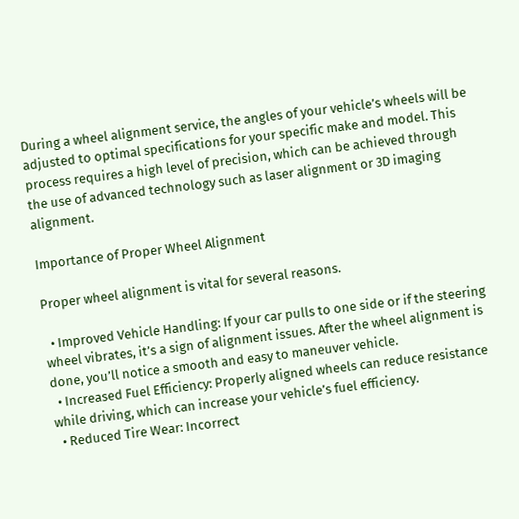During a wheel alignment service, the angles of your vehicle’s wheels will be adjusted to optimal specifications for your specific make and model. This process requires a high level of precision, which can be achieved through the use of advanced technology such as laser alignment or 3D imaging alignment.

Importance of Proper Wheel Alignment

Proper wheel alignment is vital for several reasons.

  • Improved Vehicle Handling: If your car pulls to one side or if the steering wheel vibrates, it’s a sign of alignment issues. After the wheel alignment is done, you’ll notice a smooth and easy to maneuver vehicle.
  • Increased Fuel Efficiency: Properly aligned wheels can reduce resistance while driving, which can increase your vehicle’s fuel efficiency.
  • Reduced Tire Wear: Incorrect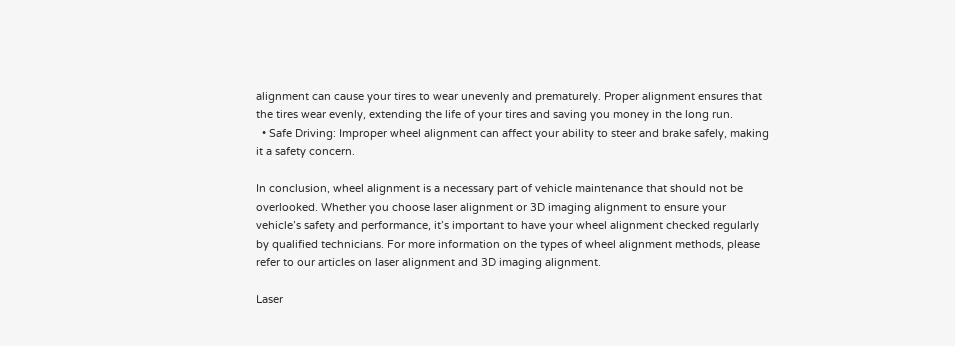alignment can cause your tires to wear unevenly and prematurely. Proper alignment ensures that the tires wear evenly, extending the life of your tires and saving you money in the long run.
  • Safe Driving: Improper wheel alignment can affect your ability to steer and brake safely, making it a safety concern.

In conclusion, wheel alignment is a necessary part of vehicle maintenance that should not be overlooked. Whether you choose laser alignment or 3D imaging alignment to ensure your vehicle’s safety and performance, it’s important to have your wheel alignment checked regularly by qualified technicians. For more information on the types of wheel alignment methods, please refer to our articles on laser alignment and 3D imaging alignment.

Laser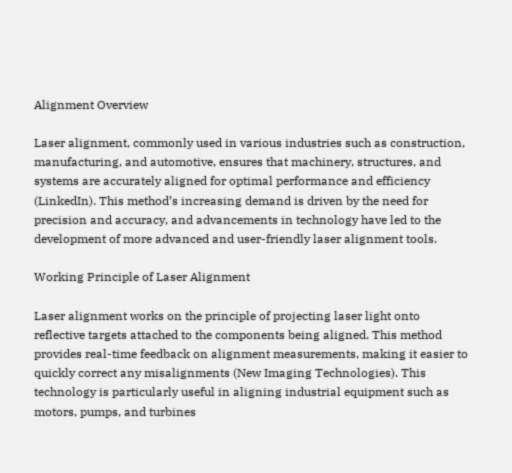Alignment Overview

Laser alignment, commonly used in various industries such as construction, manufacturing, and automotive, ensures that machinery, structures, and systems are accurately aligned for optimal performance and efficiency (LinkedIn). This method’s increasing demand is driven by the need for precision and accuracy, and advancements in technology have led to the development of more advanced and user-friendly laser alignment tools.

Working Principle of Laser Alignment

Laser alignment works on the principle of projecting laser light onto reflective targets attached to the components being aligned. This method provides real-time feedback on alignment measurements, making it easier to quickly correct any misalignments (New Imaging Technologies). This technology is particularly useful in aligning industrial equipment such as motors, pumps, and turbines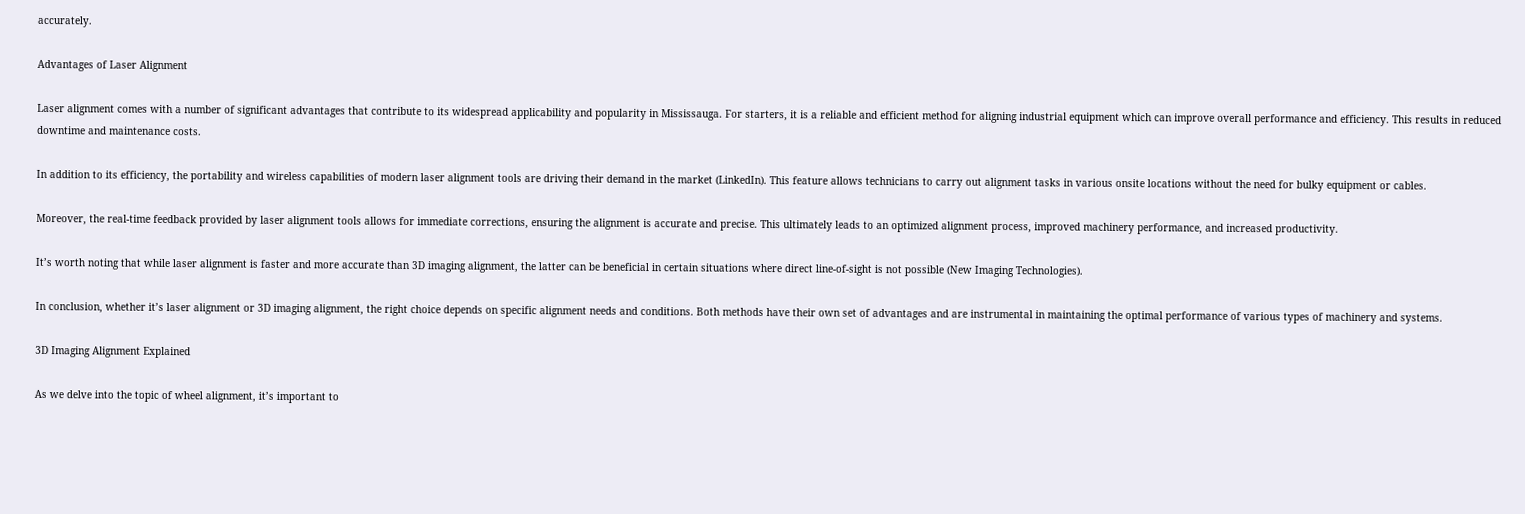accurately.

Advantages of Laser Alignment

Laser alignment comes with a number of significant advantages that contribute to its widespread applicability and popularity in Mississauga. For starters, it is a reliable and efficient method for aligning industrial equipment which can improve overall performance and efficiency. This results in reduced downtime and maintenance costs.

In addition to its efficiency, the portability and wireless capabilities of modern laser alignment tools are driving their demand in the market (LinkedIn). This feature allows technicians to carry out alignment tasks in various onsite locations without the need for bulky equipment or cables.

Moreover, the real-time feedback provided by laser alignment tools allows for immediate corrections, ensuring the alignment is accurate and precise. This ultimately leads to an optimized alignment process, improved machinery performance, and increased productivity.

It’s worth noting that while laser alignment is faster and more accurate than 3D imaging alignment, the latter can be beneficial in certain situations where direct line-of-sight is not possible (New Imaging Technologies).

In conclusion, whether it’s laser alignment or 3D imaging alignment, the right choice depends on specific alignment needs and conditions. Both methods have their own set of advantages and are instrumental in maintaining the optimal performance of various types of machinery and systems.

3D Imaging Alignment Explained

As we delve into the topic of wheel alignment, it’s important to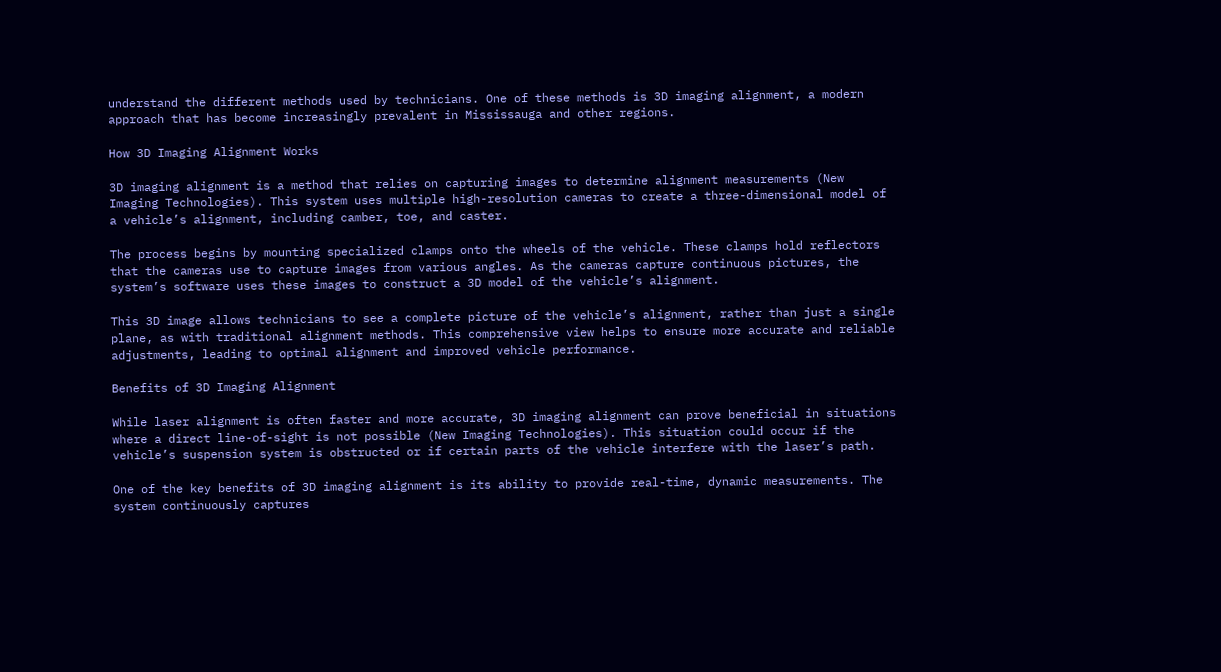understand the different methods used by technicians. One of these methods is 3D imaging alignment, a modern approach that has become increasingly prevalent in Mississauga and other regions.

How 3D Imaging Alignment Works

3D imaging alignment is a method that relies on capturing images to determine alignment measurements (New Imaging Technologies). This system uses multiple high-resolution cameras to create a three-dimensional model of a vehicle’s alignment, including camber, toe, and caster.

The process begins by mounting specialized clamps onto the wheels of the vehicle. These clamps hold reflectors that the cameras use to capture images from various angles. As the cameras capture continuous pictures, the system’s software uses these images to construct a 3D model of the vehicle’s alignment.

This 3D image allows technicians to see a complete picture of the vehicle’s alignment, rather than just a single plane, as with traditional alignment methods. This comprehensive view helps to ensure more accurate and reliable adjustments, leading to optimal alignment and improved vehicle performance.

Benefits of 3D Imaging Alignment

While laser alignment is often faster and more accurate, 3D imaging alignment can prove beneficial in situations where a direct line-of-sight is not possible (New Imaging Technologies). This situation could occur if the vehicle’s suspension system is obstructed or if certain parts of the vehicle interfere with the laser’s path.

One of the key benefits of 3D imaging alignment is its ability to provide real-time, dynamic measurements. The system continuously captures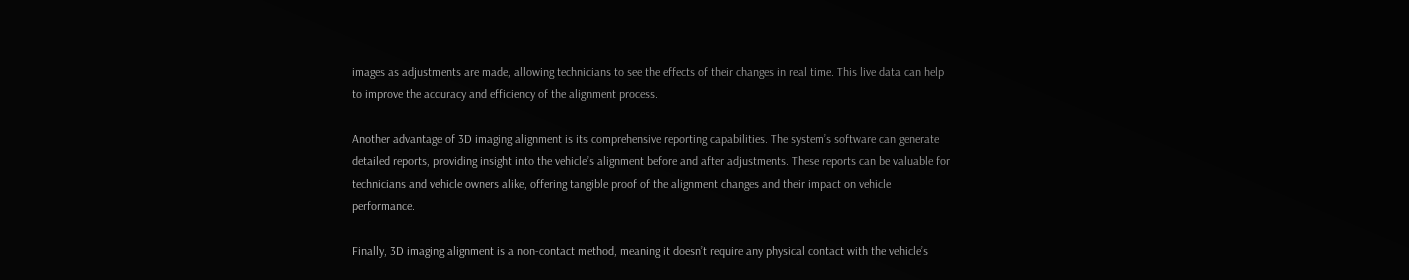images as adjustments are made, allowing technicians to see the effects of their changes in real time. This live data can help to improve the accuracy and efficiency of the alignment process.

Another advantage of 3D imaging alignment is its comprehensive reporting capabilities. The system’s software can generate detailed reports, providing insight into the vehicle’s alignment before and after adjustments. These reports can be valuable for technicians and vehicle owners alike, offering tangible proof of the alignment changes and their impact on vehicle performance.

Finally, 3D imaging alignment is a non-contact method, meaning it doesn’t require any physical contact with the vehicle’s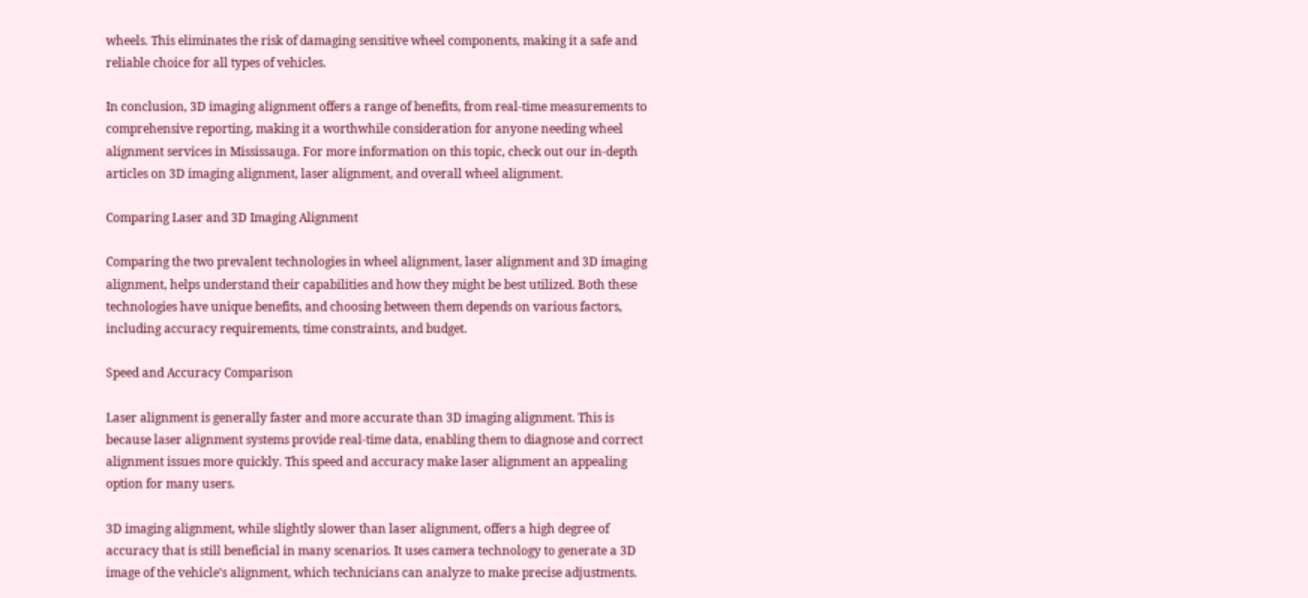wheels. This eliminates the risk of damaging sensitive wheel components, making it a safe and reliable choice for all types of vehicles.

In conclusion, 3D imaging alignment offers a range of benefits, from real-time measurements to comprehensive reporting, making it a worthwhile consideration for anyone needing wheel alignment services in Mississauga. For more information on this topic, check out our in-depth articles on 3D imaging alignment, laser alignment, and overall wheel alignment.

Comparing Laser and 3D Imaging Alignment

Comparing the two prevalent technologies in wheel alignment, laser alignment and 3D imaging alignment, helps understand their capabilities and how they might be best utilized. Both these technologies have unique benefits, and choosing between them depends on various factors, including accuracy requirements, time constraints, and budget.

Speed and Accuracy Comparison

Laser alignment is generally faster and more accurate than 3D imaging alignment. This is because laser alignment systems provide real-time data, enabling them to diagnose and correct alignment issues more quickly. This speed and accuracy make laser alignment an appealing option for many users.

3D imaging alignment, while slightly slower than laser alignment, offers a high degree of accuracy that is still beneficial in many scenarios. It uses camera technology to generate a 3D image of the vehicle’s alignment, which technicians can analyze to make precise adjustments.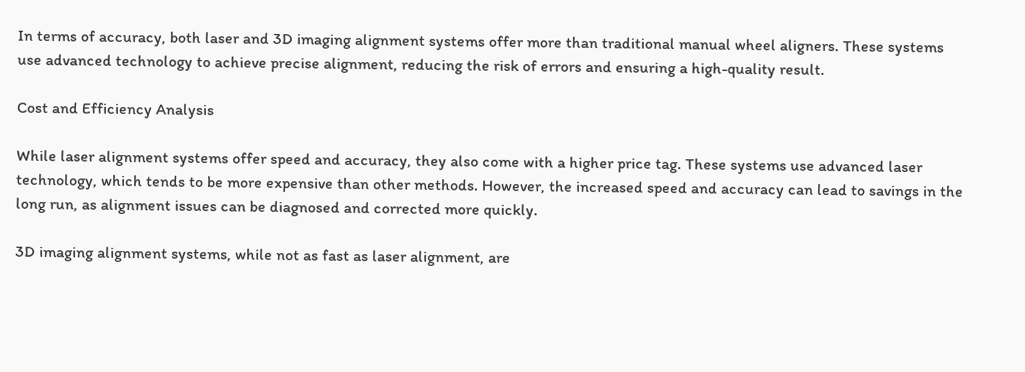In terms of accuracy, both laser and 3D imaging alignment systems offer more than traditional manual wheel aligners. These systems use advanced technology to achieve precise alignment, reducing the risk of errors and ensuring a high-quality result.

Cost and Efficiency Analysis

While laser alignment systems offer speed and accuracy, they also come with a higher price tag. These systems use advanced laser technology, which tends to be more expensive than other methods. However, the increased speed and accuracy can lead to savings in the long run, as alignment issues can be diagnosed and corrected more quickly.

3D imaging alignment systems, while not as fast as laser alignment, are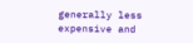generally less expensive and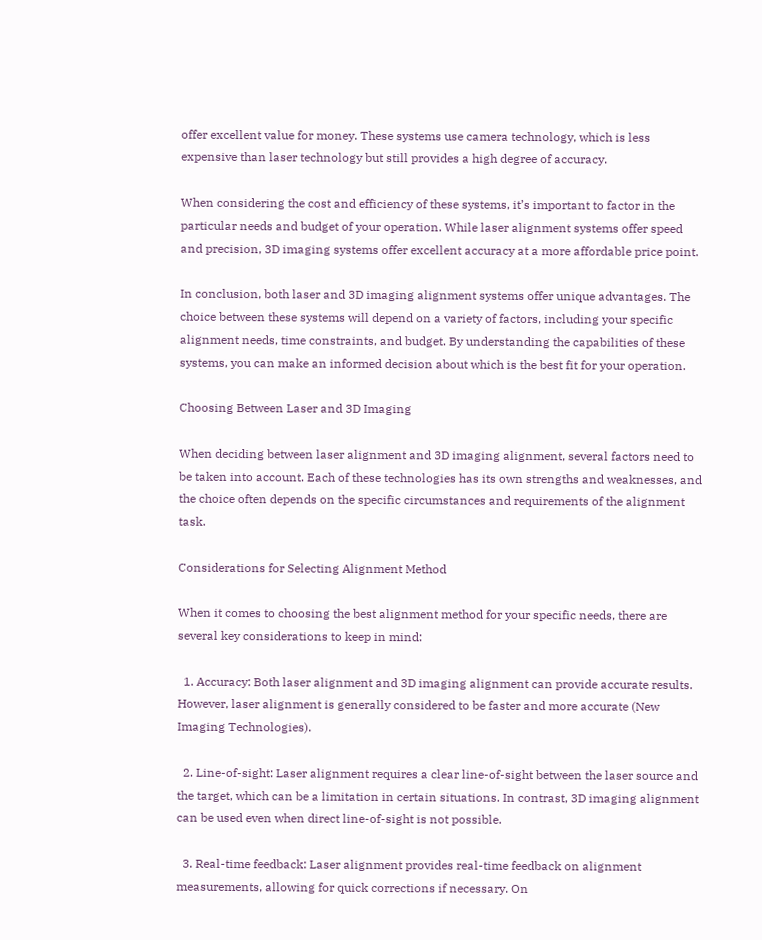offer excellent value for money. These systems use camera technology, which is less expensive than laser technology but still provides a high degree of accuracy.

When considering the cost and efficiency of these systems, it’s important to factor in the particular needs and budget of your operation. While laser alignment systems offer speed and precision, 3D imaging systems offer excellent accuracy at a more affordable price point.

In conclusion, both laser and 3D imaging alignment systems offer unique advantages. The choice between these systems will depend on a variety of factors, including your specific alignment needs, time constraints, and budget. By understanding the capabilities of these systems, you can make an informed decision about which is the best fit for your operation.

Choosing Between Laser and 3D Imaging

When deciding between laser alignment and 3D imaging alignment, several factors need to be taken into account. Each of these technologies has its own strengths and weaknesses, and the choice often depends on the specific circumstances and requirements of the alignment task.

Considerations for Selecting Alignment Method

When it comes to choosing the best alignment method for your specific needs, there are several key considerations to keep in mind:

  1. Accuracy: Both laser alignment and 3D imaging alignment can provide accurate results. However, laser alignment is generally considered to be faster and more accurate (New Imaging Technologies).

  2. Line-of-sight: Laser alignment requires a clear line-of-sight between the laser source and the target, which can be a limitation in certain situations. In contrast, 3D imaging alignment can be used even when direct line-of-sight is not possible.

  3. Real-time feedback: Laser alignment provides real-time feedback on alignment measurements, allowing for quick corrections if necessary. On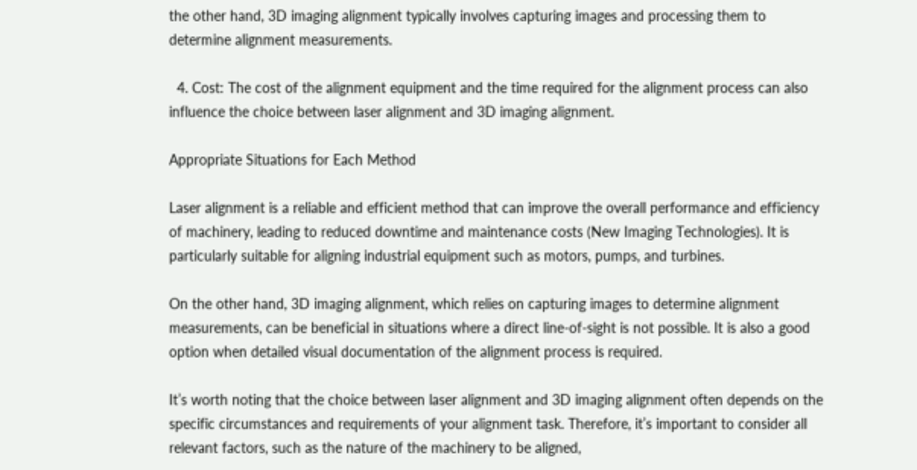the other hand, 3D imaging alignment typically involves capturing images and processing them to determine alignment measurements.

  4. Cost: The cost of the alignment equipment and the time required for the alignment process can also influence the choice between laser alignment and 3D imaging alignment.

Appropriate Situations for Each Method

Laser alignment is a reliable and efficient method that can improve the overall performance and efficiency of machinery, leading to reduced downtime and maintenance costs (New Imaging Technologies). It is particularly suitable for aligning industrial equipment such as motors, pumps, and turbines.

On the other hand, 3D imaging alignment, which relies on capturing images to determine alignment measurements, can be beneficial in situations where a direct line-of-sight is not possible. It is also a good option when detailed visual documentation of the alignment process is required.

It’s worth noting that the choice between laser alignment and 3D imaging alignment often depends on the specific circumstances and requirements of your alignment task. Therefore, it’s important to consider all relevant factors, such as the nature of the machinery to be aligned,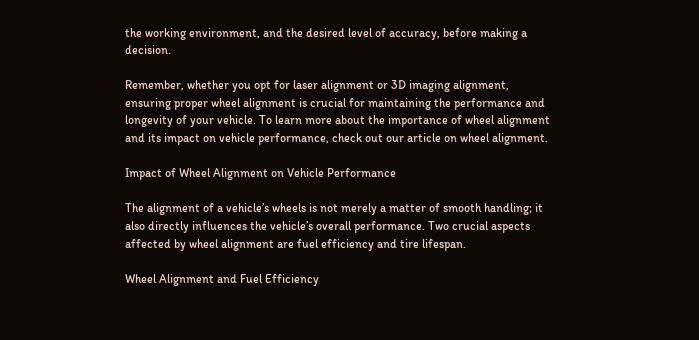the working environment, and the desired level of accuracy, before making a decision.

Remember, whether you opt for laser alignment or 3D imaging alignment, ensuring proper wheel alignment is crucial for maintaining the performance and longevity of your vehicle. To learn more about the importance of wheel alignment and its impact on vehicle performance, check out our article on wheel alignment.

Impact of Wheel Alignment on Vehicle Performance

The alignment of a vehicle’s wheels is not merely a matter of smooth handling; it also directly influences the vehicle’s overall performance. Two crucial aspects affected by wheel alignment are fuel efficiency and tire lifespan.

Wheel Alignment and Fuel Efficiency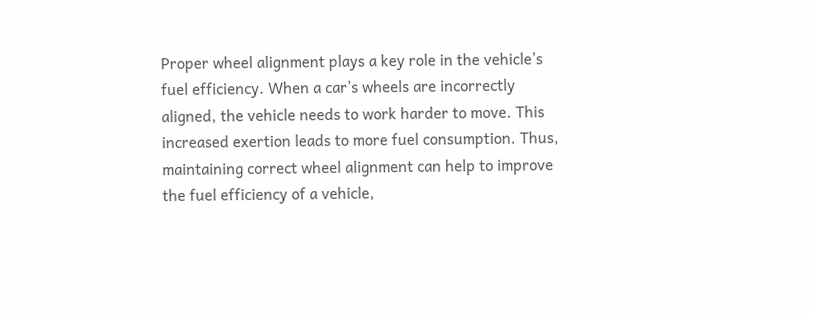Proper wheel alignment plays a key role in the vehicle’s fuel efficiency. When a car’s wheels are incorrectly aligned, the vehicle needs to work harder to move. This increased exertion leads to more fuel consumption. Thus, maintaining correct wheel alignment can help to improve the fuel efficiency of a vehicle,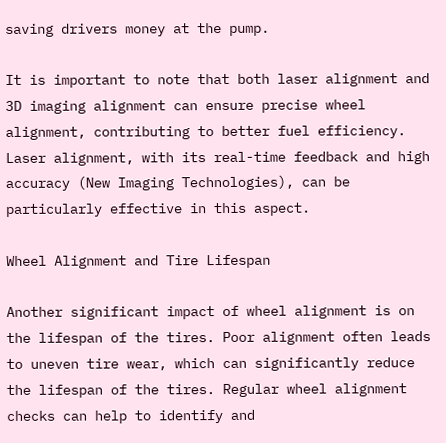saving drivers money at the pump.

It is important to note that both laser alignment and 3D imaging alignment can ensure precise wheel alignment, contributing to better fuel efficiency. Laser alignment, with its real-time feedback and high accuracy (New Imaging Technologies), can be particularly effective in this aspect.

Wheel Alignment and Tire Lifespan

Another significant impact of wheel alignment is on the lifespan of the tires. Poor alignment often leads to uneven tire wear, which can significantly reduce the lifespan of the tires. Regular wheel alignment checks can help to identify and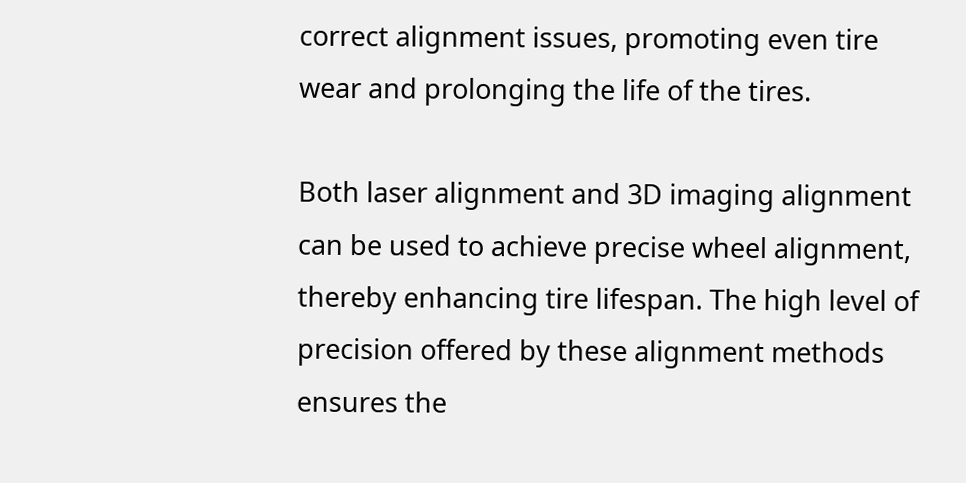correct alignment issues, promoting even tire wear and prolonging the life of the tires.

Both laser alignment and 3D imaging alignment can be used to achieve precise wheel alignment, thereby enhancing tire lifespan. The high level of precision offered by these alignment methods ensures the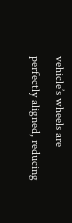vehicle’s wheels are perfectly aligned, reducing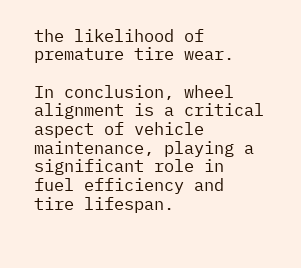the likelihood of premature tire wear.

In conclusion, wheel alignment is a critical aspect of vehicle maintenance, playing a significant role in fuel efficiency and tire lifespan.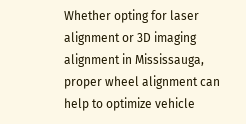Whether opting for laser alignment or 3D imaging alignment in Mississauga, proper wheel alignment can help to optimize vehicle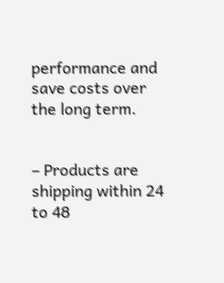performance and save costs over the long term.


– Products are shipping within 24 to 48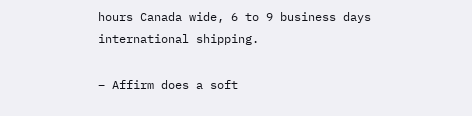hours Canada wide, 6 to 9 business days international shipping.

– Affirm does a soft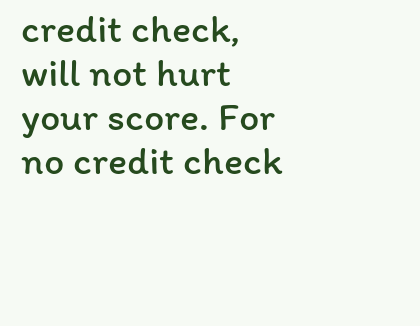credit check, will not hurt your score. For no credit check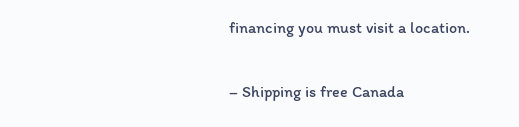financing you must visit a location.

– Shipping is free Canada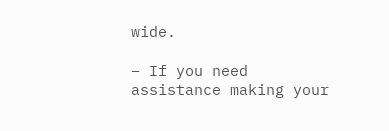wide.

– If you need assistance making your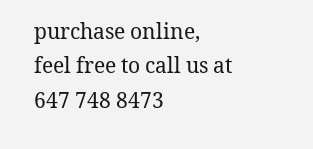purchase online, feel free to call us at 647 748 8473